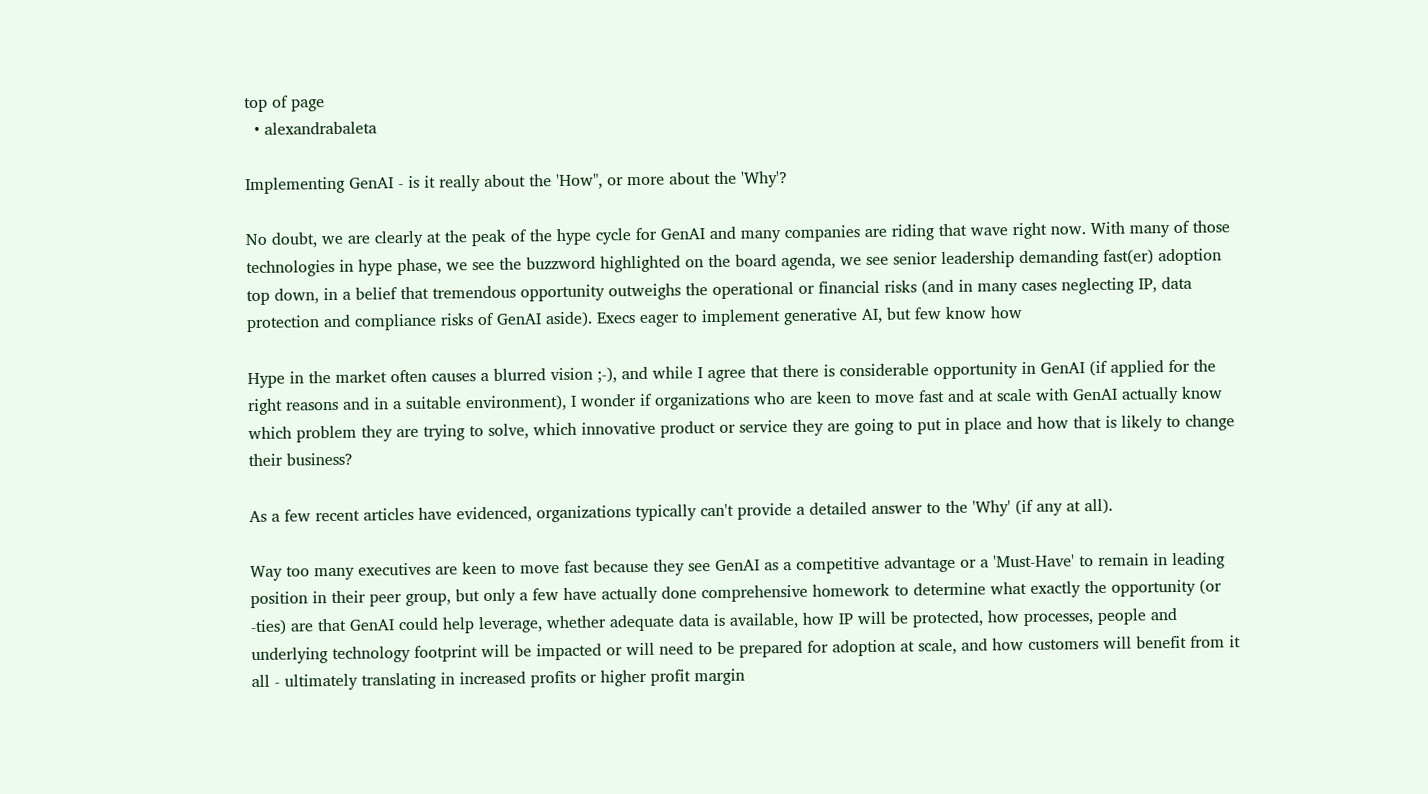top of page
  • alexandrabaleta

Implementing GenAI - is it really about the 'How", or more about the 'Why'?

No doubt, we are clearly at the peak of the hype cycle for GenAI and many companies are riding that wave right now. With many of those technologies in hype phase, we see the buzzword highlighted on the board agenda, we see senior leadership demanding fast(er) adoption top down, in a belief that tremendous opportunity outweighs the operational or financial risks (and in many cases neglecting IP, data protection and compliance risks of GenAI aside). Execs eager to implement generative AI, but few know how

Hype in the market often causes a blurred vision ;-), and while I agree that there is considerable opportunity in GenAI (if applied for the right reasons and in a suitable environment), I wonder if organizations who are keen to move fast and at scale with GenAI actually know which problem they are trying to solve, which innovative product or service they are going to put in place and how that is likely to change their business?

As a few recent articles have evidenced, organizations typically can't provide a detailed answer to the 'Why' (if any at all).

Way too many executives are keen to move fast because they see GenAI as a competitive advantage or a 'Must-Have' to remain in leading position in their peer group, but only a few have actually done comprehensive homework to determine what exactly the opportunity (or -ties) are that GenAI could help leverage, whether adequate data is available, how IP will be protected, how processes, people and underlying technology footprint will be impacted or will need to be prepared for adoption at scale, and how customers will benefit from it all - ultimately translating in increased profits or higher profit margin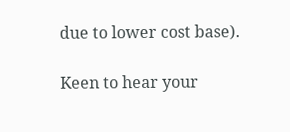due to lower cost base).

Keen to hear your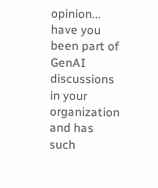opinion... have you been part of GenAI discussions in your organization and has such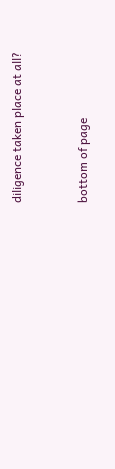diligence taken place at all?


bottom of page